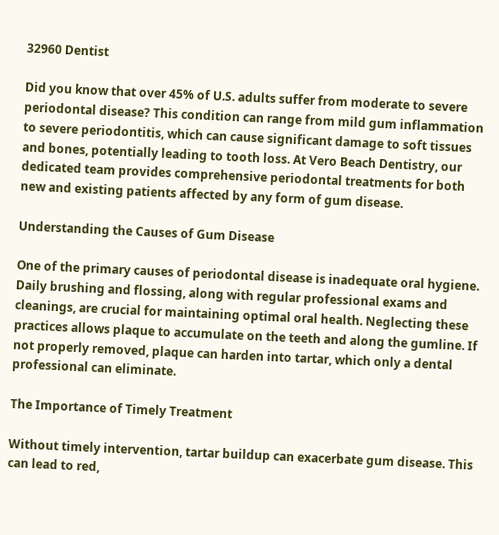32960 Dentist

Did you know that over 45% of U.S. adults suffer from moderate to severe periodontal disease? This condition can range from mild gum inflammation to severe periodontitis, which can cause significant damage to soft tissues and bones, potentially leading to tooth loss. At Vero Beach Dentistry, our dedicated team provides comprehensive periodontal treatments for both new and existing patients affected by any form of gum disease.

Understanding the Causes of Gum Disease

One of the primary causes of periodontal disease is inadequate oral hygiene. Daily brushing and flossing, along with regular professional exams and cleanings, are crucial for maintaining optimal oral health. Neglecting these practices allows plaque to accumulate on the teeth and along the gumline. If not properly removed, plaque can harden into tartar, which only a dental professional can eliminate.

The Importance of Timely Treatment

Without timely intervention, tartar buildup can exacerbate gum disease. This can lead to red,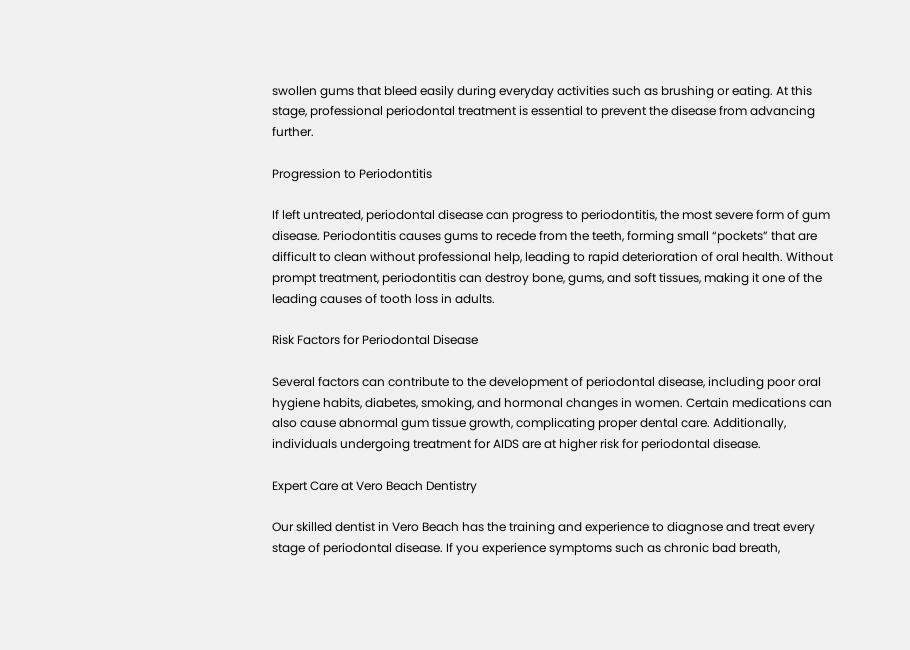swollen gums that bleed easily during everyday activities such as brushing or eating. At this stage, professional periodontal treatment is essential to prevent the disease from advancing further.

Progression to Periodontitis

If left untreated, periodontal disease can progress to periodontitis, the most severe form of gum disease. Periodontitis causes gums to recede from the teeth, forming small “pockets” that are difficult to clean without professional help, leading to rapid deterioration of oral health. Without prompt treatment, periodontitis can destroy bone, gums, and soft tissues, making it one of the leading causes of tooth loss in adults.

Risk Factors for Periodontal Disease

Several factors can contribute to the development of periodontal disease, including poor oral hygiene habits, diabetes, smoking, and hormonal changes in women. Certain medications can also cause abnormal gum tissue growth, complicating proper dental care. Additionally, individuals undergoing treatment for AIDS are at higher risk for periodontal disease.

Expert Care at Vero Beach Dentistry

Our skilled dentist in Vero Beach has the training and experience to diagnose and treat every stage of periodontal disease. If you experience symptoms such as chronic bad breath,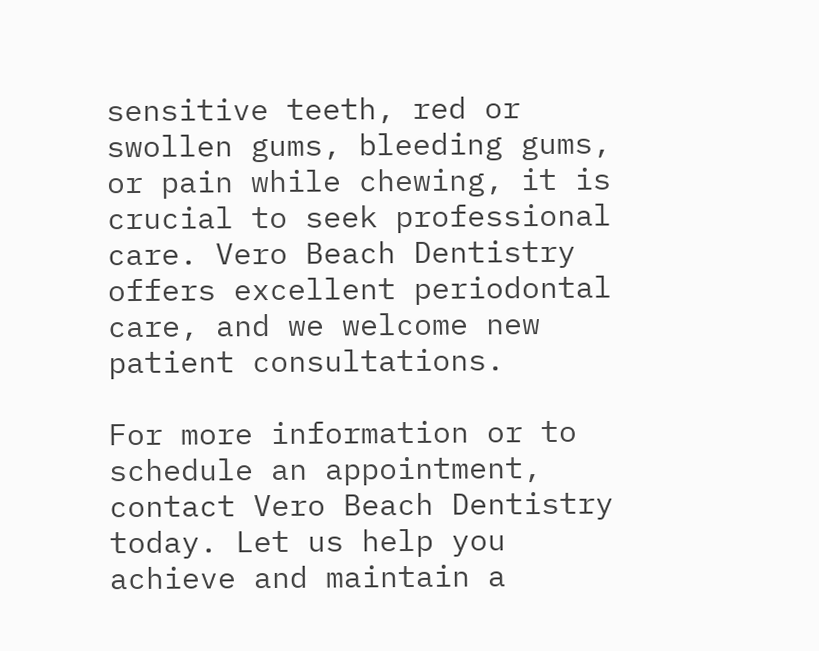sensitive teeth, red or swollen gums, bleeding gums, or pain while chewing, it is crucial to seek professional care. Vero Beach Dentistry offers excellent periodontal care, and we welcome new patient consultations.

For more information or to schedule an appointment, contact Vero Beach Dentistry today. Let us help you achieve and maintain a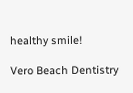healthy smile!

Vero Beach Dentistry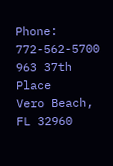Phone: 772-562-5700
963 37th Place
Vero Beach, FL 32960